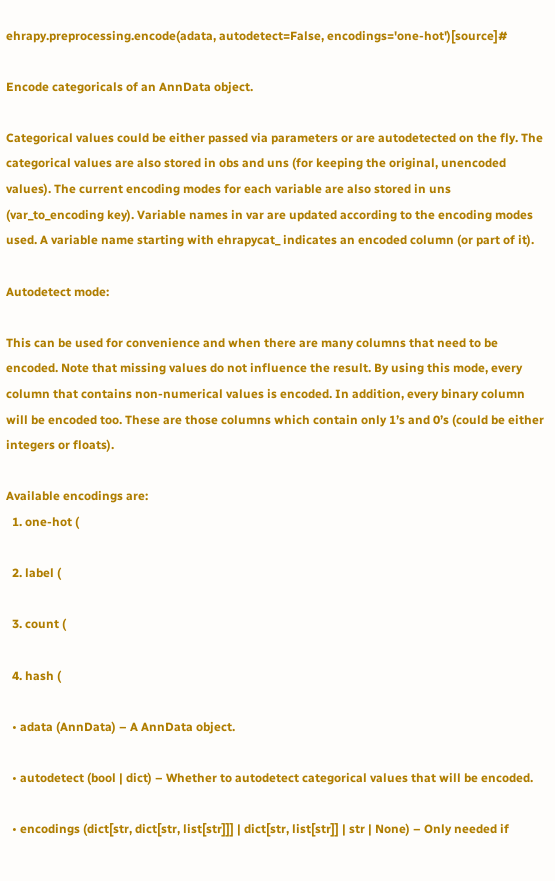ehrapy.preprocessing.encode(adata, autodetect=False, encodings='one-hot')[source]#

Encode categoricals of an AnnData object.

Categorical values could be either passed via parameters or are autodetected on the fly. The categorical values are also stored in obs and uns (for keeping the original, unencoded values). The current encoding modes for each variable are also stored in uns (var_to_encoding key). Variable names in var are updated according to the encoding modes used. A variable name starting with ehrapycat_ indicates an encoded column (or part of it).

Autodetect mode:

This can be used for convenience and when there are many columns that need to be encoded. Note that missing values do not influence the result. By using this mode, every column that contains non-numerical values is encoded. In addition, every binary column will be encoded too. These are those columns which contain only 1’s and 0’s (could be either integers or floats).

Available encodings are:
  1. one-hot (

  2. label (

  3. count (

  4. hash (

  • adata (AnnData) – A AnnData object.

  • autodetect (bool | dict) – Whether to autodetect categorical values that will be encoded.

  • encodings (dict[str, dict[str, list[str]]] | dict[str, list[str]] | str | None) – Only needed if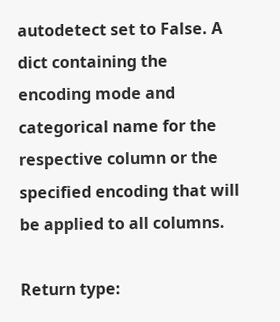autodetect set to False. A dict containing the encoding mode and categorical name for the respective column or the specified encoding that will be applied to all columns.

Return type: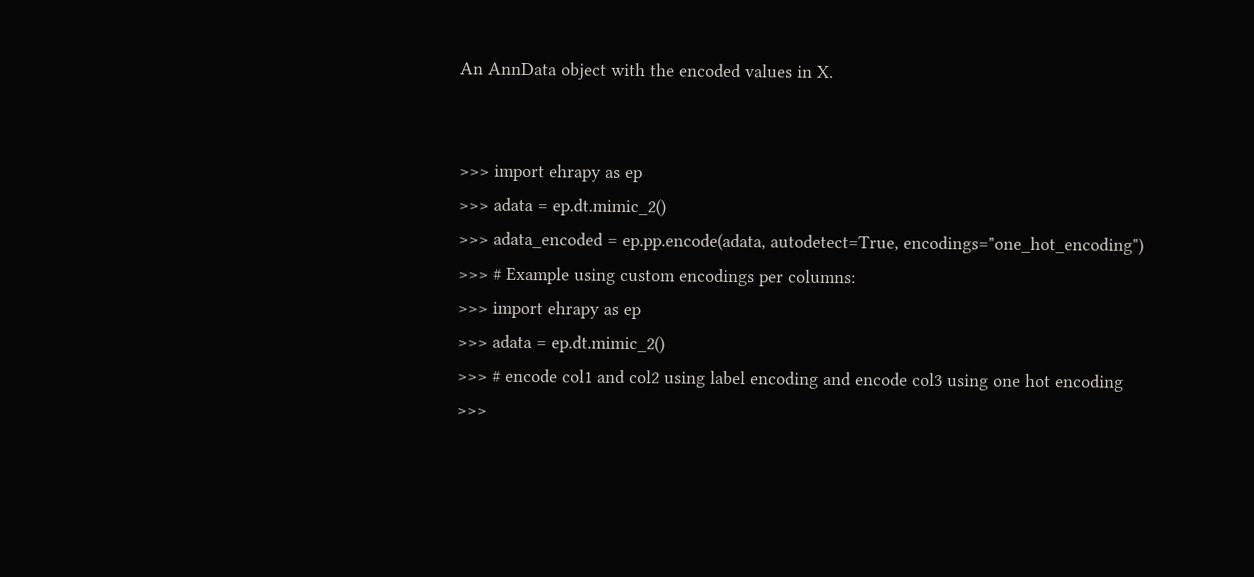An AnnData object with the encoded values in X.


>>> import ehrapy as ep
>>> adata = ep.dt.mimic_2()
>>> adata_encoded = ep.pp.encode(adata, autodetect=True, encodings="one_hot_encoding")
>>> # Example using custom encodings per columns:
>>> import ehrapy as ep
>>> adata = ep.dt.mimic_2()
>>> # encode col1 and col2 using label encoding and encode col3 using one hot encoding
>>>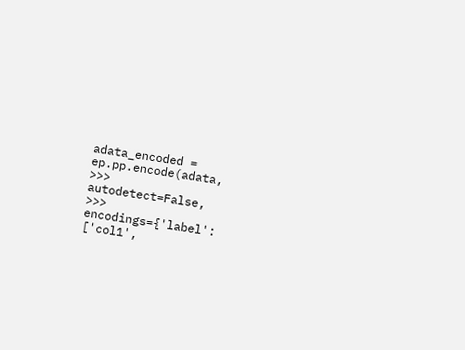adata_encoded = ep.pp.encode(adata,
>>>                              autodetect=False,
>>>                              encodings={'label': ['col1',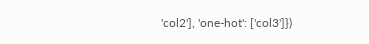'col2'], 'one-hot': ['col3']})